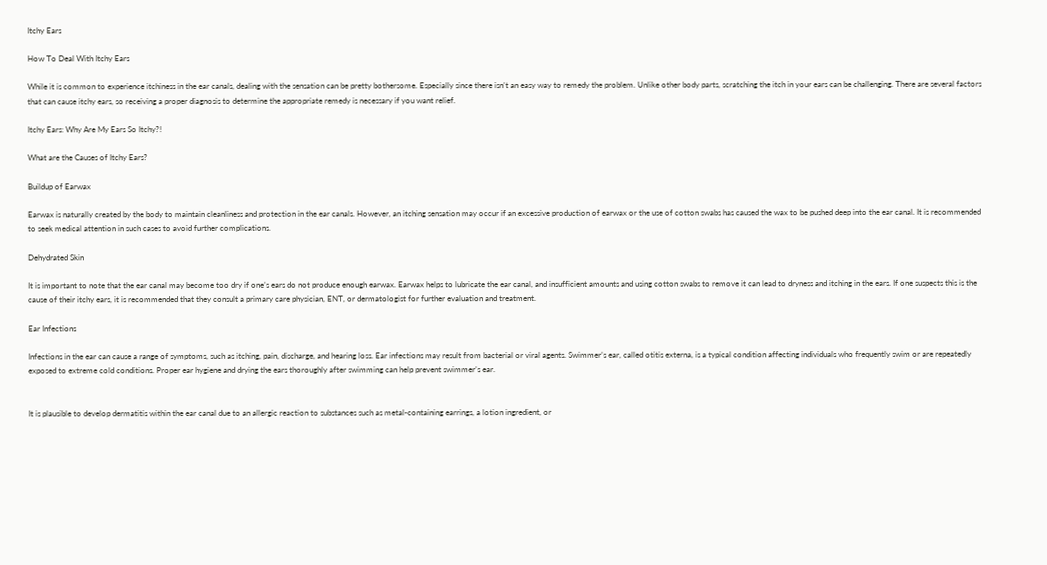Itchy Ears

How To Deal With Itchy Ears

While it is common to experience itchiness in the ear canals, dealing with the sensation can be pretty bothersome. Especially since there isn’t an easy way to remedy the problem. Unlike other body parts, scratching the itch in your ears can be challenging. There are several factors that can cause itchy ears, so receiving a proper diagnosis to determine the appropriate remedy is necessary if you want relief.

Itchy Ears: Why Are My Ears So Itchy?!

What are the Causes of Itchy Ears?

Buildup of Earwax

Earwax is naturally created by the body to maintain cleanliness and protection in the ear canals. However, an itching sensation may occur if an excessive production of earwax or the use of cotton swabs has caused the wax to be pushed deep into the ear canal. It is recommended to seek medical attention in such cases to avoid further complications.

Dehydrated Skin

It is important to note that the ear canal may become too dry if one’s ears do not produce enough earwax. Earwax helps to lubricate the ear canal, and insufficient amounts and using cotton swabs to remove it can lead to dryness and itching in the ears. If one suspects this is the cause of their itchy ears, it is recommended that they consult a primary care physician, ENT, or dermatologist for further evaluation and treatment.

Ear Infections

Infections in the ear can cause a range of symptoms, such as itching, pain, discharge, and hearing loss. Ear infections may result from bacterial or viral agents. Swimmer’s ear, called otitis externa, is a typical condition affecting individuals who frequently swim or are repeatedly exposed to extreme cold conditions. Proper ear hygiene and drying the ears thoroughly after swimming can help prevent swimmer’s ear.


It is plausible to develop dermatitis within the ear canal due to an allergic reaction to substances such as metal-containing earrings, a lotion ingredient, or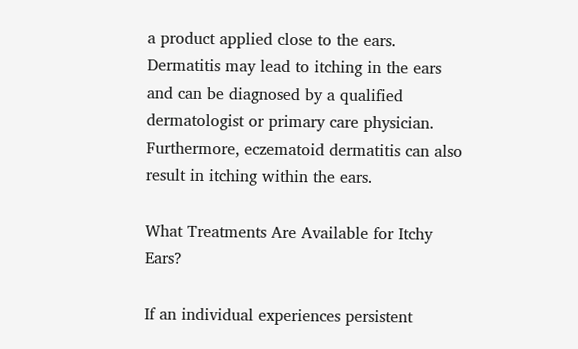a product applied close to the ears. Dermatitis may lead to itching in the ears and can be diagnosed by a qualified dermatologist or primary care physician. Furthermore, eczematoid dermatitis can also result in itching within the ears.

What Treatments Are Available for Itchy Ears?

If an individual experiences persistent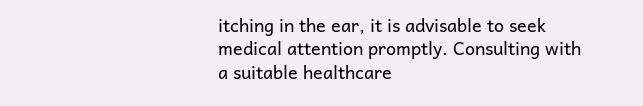itching in the ear, it is advisable to seek medical attention promptly. Consulting with a suitable healthcare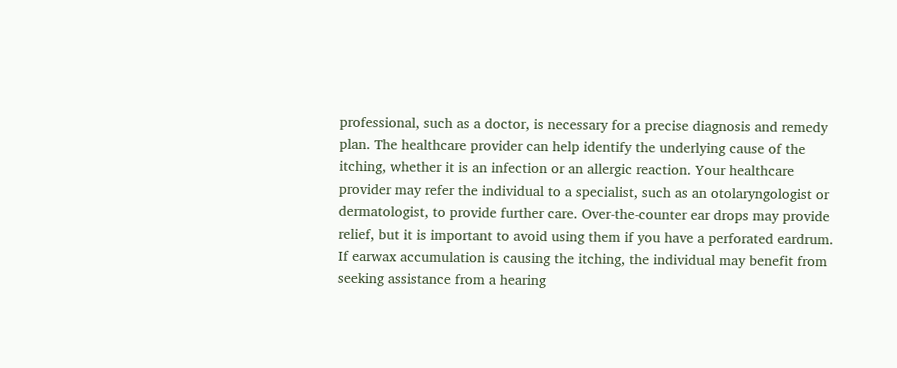professional, such as a doctor, is necessary for a precise diagnosis and remedy plan. The healthcare provider can help identify the underlying cause of the itching, whether it is an infection or an allergic reaction. Your healthcare provider may refer the individual to a specialist, such as an otolaryngologist or dermatologist, to provide further care. Over-the-counter ear drops may provide relief, but it is important to avoid using them if you have a perforated eardrum. If earwax accumulation is causing the itching, the individual may benefit from seeking assistance from a hearing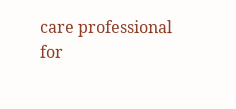care professional for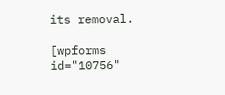its removal.

[wpforms id="10756"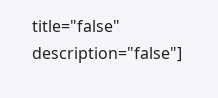title="false" description="false"]